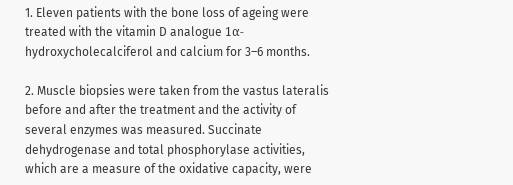1. Eleven patients with the bone loss of ageing were treated with the vitamin D analogue 1α-hydroxycholecalciferol and calcium for 3–6 months.

2. Muscle biopsies were taken from the vastus lateralis before and after the treatment and the activity of several enzymes was measured. Succinate dehydrogenase and total phosphorylase activities, which are a measure of the oxidative capacity, were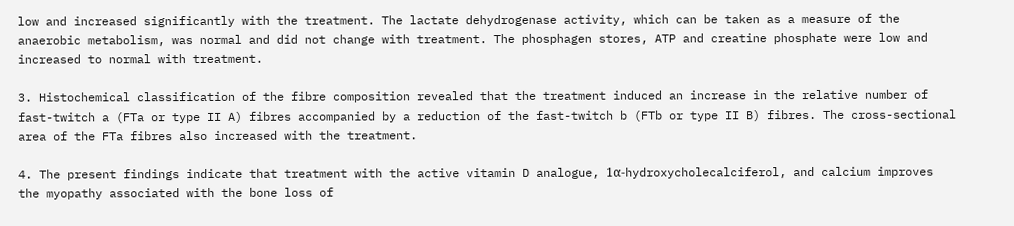low and increased significantly with the treatment. The lactate dehydrogenase activity, which can be taken as a measure of the anaerobic metabolism, was normal and did not change with treatment. The phosphagen stores, ATP and creatine phosphate were low and increased to normal with treatment.

3. Histochemical classification of the fibre composition revealed that the treatment induced an increase in the relative number of fast-twitch a (FTa or type II A) fibres accompanied by a reduction of the fast-twitch b (FTb or type II B) fibres. The cross-sectional area of the FTa fibres also increased with the treatment.

4. The present findings indicate that treatment with the active vitamin D analogue, 1α-hydroxycholecalciferol, and calcium improves the myopathy associated with the bone loss of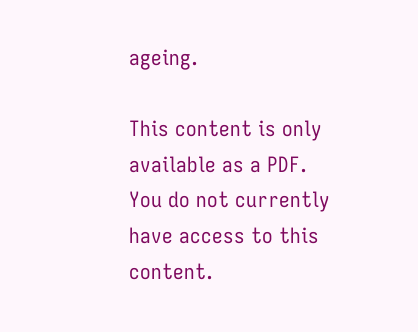ageing.

This content is only available as a PDF.
You do not currently have access to this content.